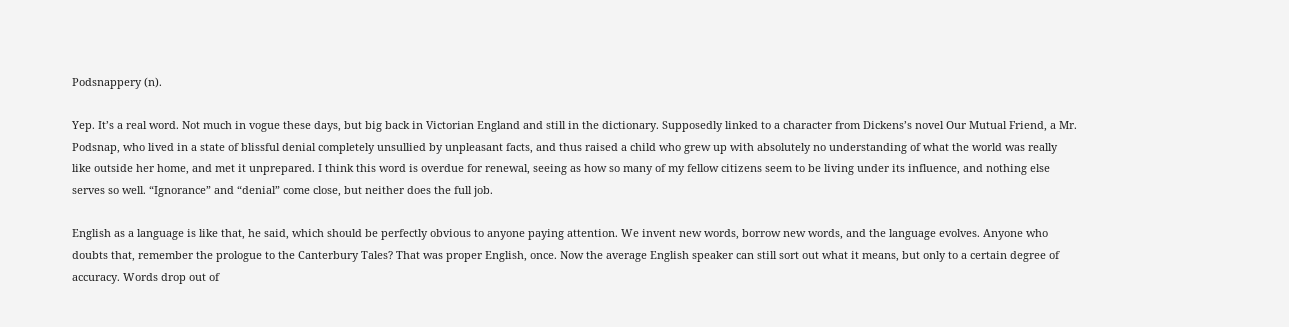Podsnappery (n).

Yep. It’s a real word. Not much in vogue these days, but big back in Victorian England and still in the dictionary. Supposedly linked to a character from Dickens’s novel Our Mutual Friend, a Mr. Podsnap, who lived in a state of blissful denial completely unsullied by unpleasant facts, and thus raised a child who grew up with absolutely no understanding of what the world was really like outside her home, and met it unprepared. I think this word is overdue for renewal, seeing as how so many of my fellow citizens seem to be living under its influence, and nothing else serves so well. “Ignorance” and “denial” come close, but neither does the full job.

English as a language is like that, he said, which should be perfectly obvious to anyone paying attention. We invent new words, borrow new words, and the language evolves. Anyone who doubts that, remember the prologue to the Canterbury Tales? That was proper English, once. Now the average English speaker can still sort out what it means, but only to a certain degree of accuracy. Words drop out of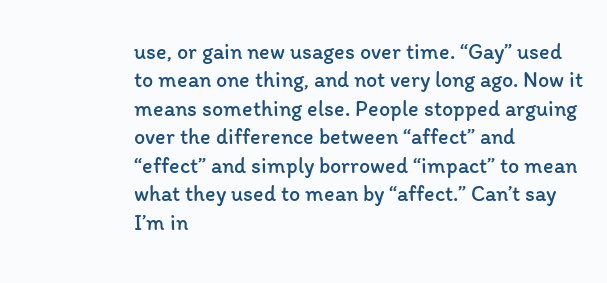use, or gain new usages over time. “Gay” used to mean one thing, and not very long ago. Now it means something else. People stopped arguing over the difference between “affect” and “effect” and simply borrowed “impact” to mean what they used to mean by “affect.” Can’t say I’m in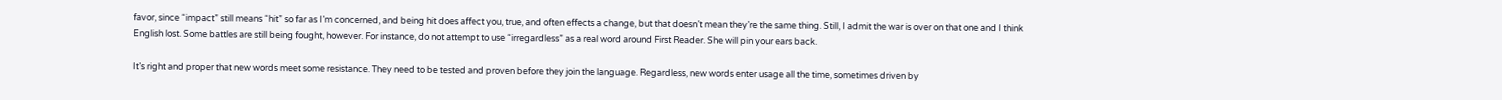favor, since “impact” still means “hit” so far as I’m concerned, and being hit does affect you, true, and often effects a change, but that doesn’t mean they’re the same thing. Still, I admit the war is over on that one and I think English lost. Some battles are still being fought, however. For instance, do not attempt to use “irregardless” as a real word around First Reader. She will pin your ears back.

It’s right and proper that new words meet some resistance. They need to be tested and proven before they join the language. Regardless, new words enter usage all the time, sometimes driven by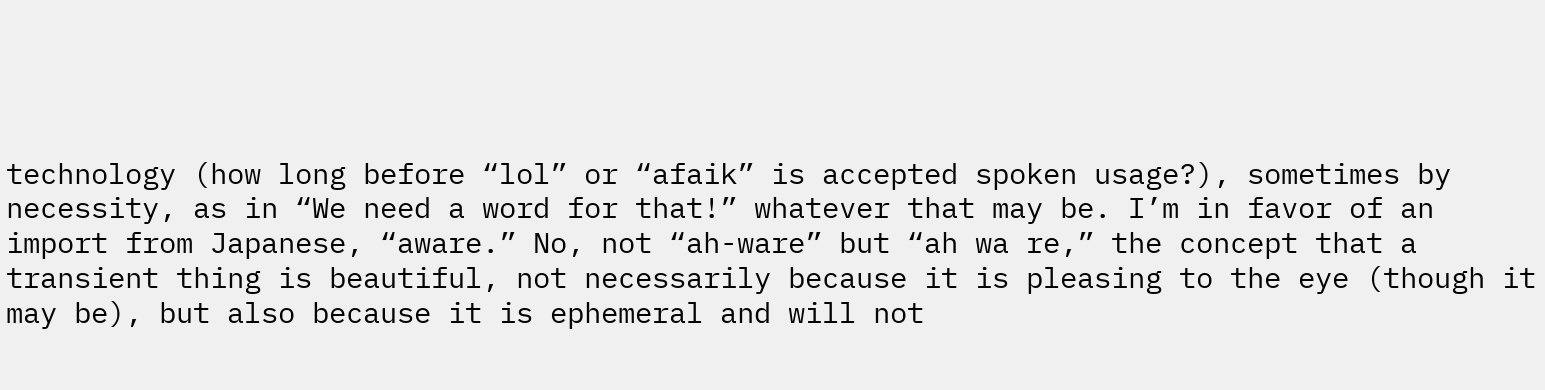technology (how long before “lol” or “afaik” is accepted spoken usage?), sometimes by necessity, as in “We need a word for that!” whatever that may be. I’m in favor of an import from Japanese, “aware.” No, not “ah-ware” but “ah wa re,” the concept that a transient thing is beautiful, not necessarily because it is pleasing to the eye (though it may be), but also because it is ephemeral and will not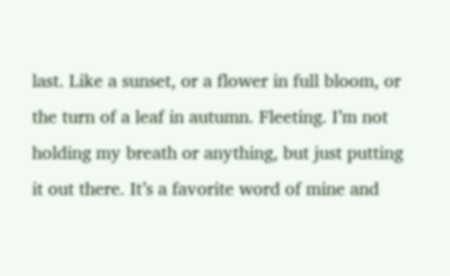last. Like a sunset, or a flower in full bloom, or the turn of a leaf in autumn. Fleeting. I’m not holding my breath or anything, but just putting it out there. It’s a favorite word of mine and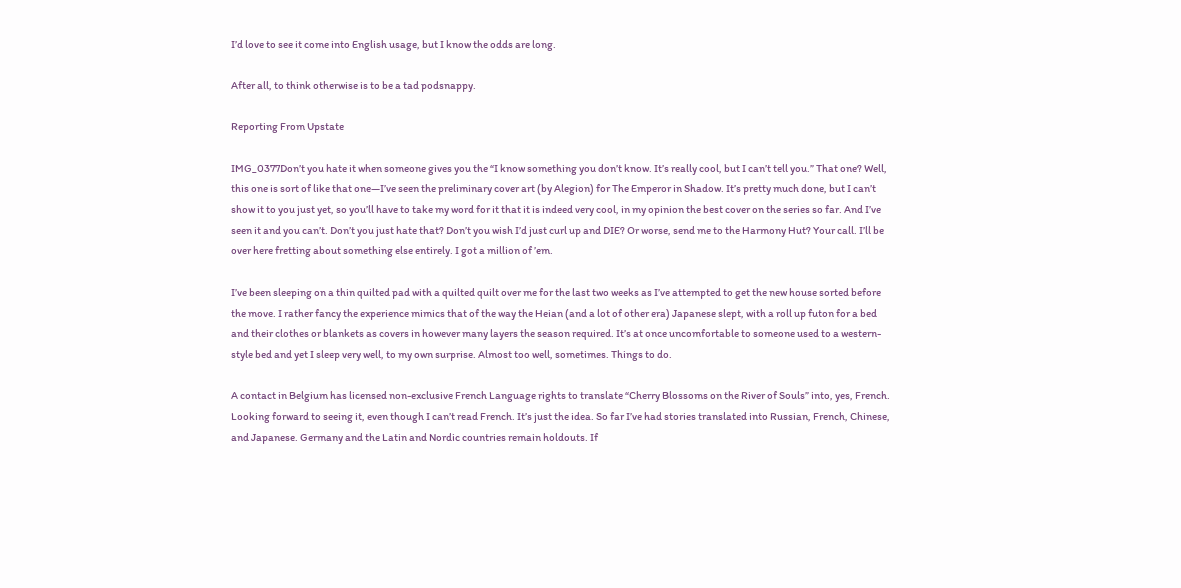I’d love to see it come into English usage, but I know the odds are long.

After all, to think otherwise is to be a tad podsnappy.

Reporting From Upstate

IMG_0377Don’t you hate it when someone gives you the “I know something you don’t know. It’s really cool, but I can’t tell you.” That one? Well, this one is sort of like that one—I’ve seen the preliminary cover art (by Alegion) for The Emperor in Shadow. It’s pretty much done, but I can’t show it to you just yet, so you’ll have to take my word for it that it is indeed very cool, in my opinion the best cover on the series so far. And I’ve seen it and you can’t. Don’t you just hate that? Don’t you wish I’d just curl up and DIE? Or worse, send me to the Harmony Hut? Your call. I’ll be over here fretting about something else entirely. I got a million of ’em.

I’ve been sleeping on a thin quilted pad with a quilted quilt over me for the last two weeks as I’ve attempted to get the new house sorted before the move. I rather fancy the experience mimics that of the way the Heian (and a lot of other era) Japanese slept, with a roll up futon for a bed and their clothes or blankets as covers in however many layers the season required. It’s at once uncomfortable to someone used to a western-style bed and yet I sleep very well, to my own surprise. Almost too well, sometimes. Things to do.

A contact in Belgium has licensed non-exclusive French Language rights to translate “Cherry Blossoms on the River of Souls” into, yes, French. Looking forward to seeing it, even though I can’t read French. It’s just the idea. So far I’ve had stories translated into Russian, French, Chinese, and Japanese. Germany and the Latin and Nordic countries remain holdouts. If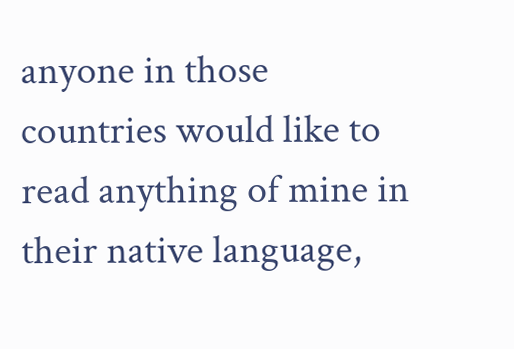anyone in those countries would like to read anything of mine in their native language,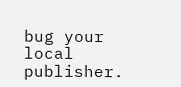bug your local publisher.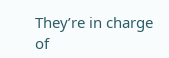They’re in charge of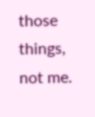those things, not me.